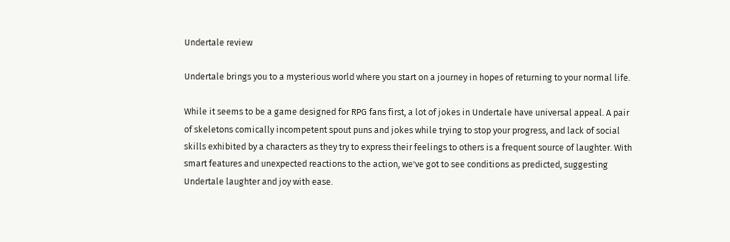Undertale review

Undertale brings you to a mysterious world where you start on a journey in hopes of returning to your normal life.

While it seems to be a game designed for RPG fans first, a lot of jokes in Undertale have universal appeal. A pair of skeletons comically incompetent spout puns and jokes while trying to stop your progress, and lack of social skills exhibited by a characters as they try to express their feelings to others is a frequent source of laughter. With smart features and unexpected reactions to the action, we've got to see conditions as predicted, suggesting Undertale laughter and joy with ease.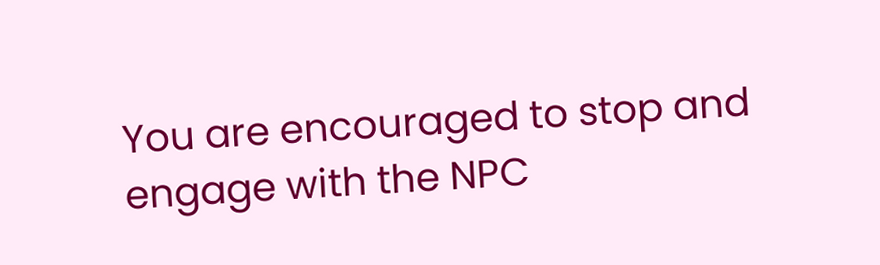You are encouraged to stop and engage with the NPC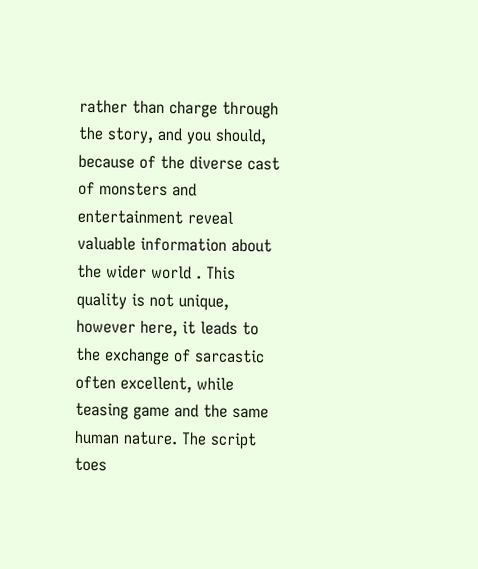rather than charge through the story, and you should, because of the diverse cast of monsters and entertainment reveal valuable information about the wider world . This quality is not unique, however here, it leads to the exchange of sarcastic often excellent, while teasing game and the same human nature. The script toes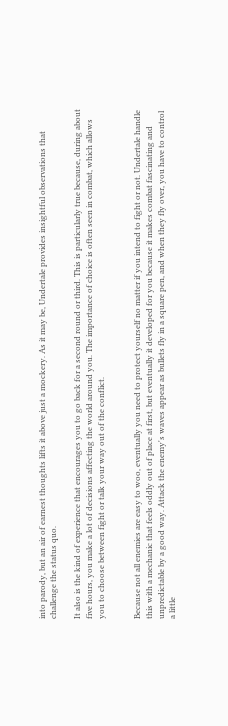into parody, but an air of earnest thoughts lifts it above just a mockery. As it may be, Undertale provides insightful observations that challenge the status quo.

It also is the kind of experience that encourages you to go back for a second round or third. This is particularly true because, during about five hours, you make a lot of decisions affecting the world around you. The importance of choice is often seen in combat, which allows you to choose between fight or talk your way out of the conflict.


Because not all enemies are easy to woo, eventually you need to protect yourself no matter if you intend to fight or not. Undertale handle this with a mechanic that feels oddly out of place at first, but eventually it developed for you because it makes combat fascinating and unpredictable by a good way. Attack the enemy's waves appear as bullets fly in a square pen, and when they fly over, you have to control a little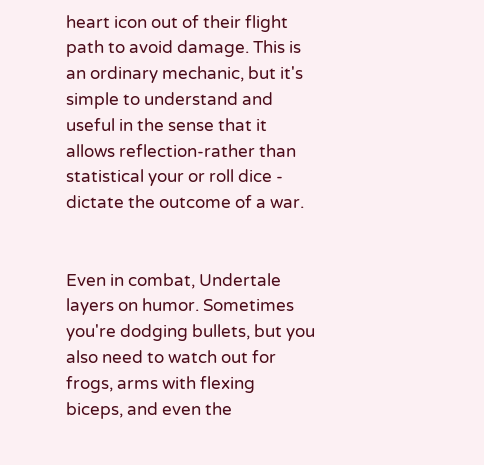heart icon out of their flight path to avoid damage. This is an ordinary mechanic, but it's simple to understand and useful in the sense that it allows reflection-rather than statistical your or roll dice - dictate the outcome of a war.


Even in combat, Undertale layers on humor. Sometimes you're dodging bullets, but you also need to watch out for frogs, arms with flexing biceps, and even the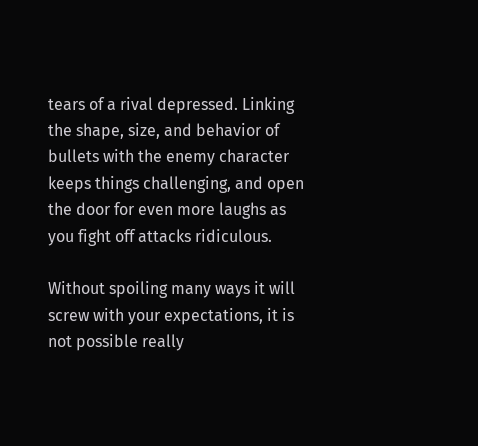tears of a rival depressed. Linking the shape, size, and behavior of bullets with the enemy character keeps things challenging, and open the door for even more laughs as you fight off attacks ridiculous.

Without spoiling many ways it will screw with your expectations, it is not possible really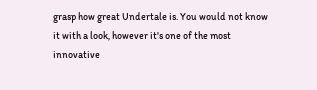grasp how great Undertale is. You would not know it with a look, however it's one of the most innovative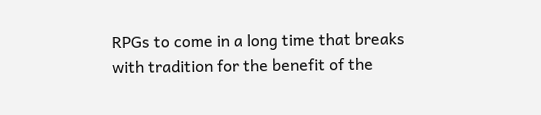RPGs to come in a long time that breaks with tradition for the benefit of the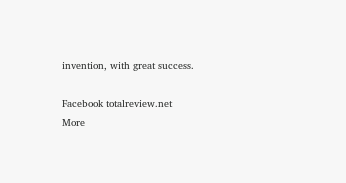invention, with great success.

Facebook totalreview.net
More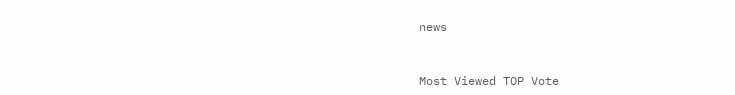news


Most Viewed TOP Vote